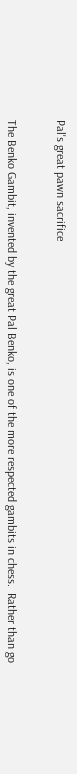Pal's great pawn sacrifice


The Benko Gambit, invented by the great Pal Benko, is one of the more respected gambits in chess.  Rather than go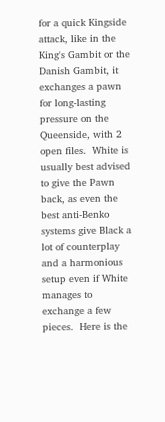for a quick Kingside attack, like in the King's Gambit or the Danish Gambit, it exchanges a pawn for long-lasting pressure on the Queenside, with 2 open files.  White is usually best advised to give the Pawn back, as even the best anti-Benko systems give Black a lot of counterplay and a harmonious setup even if White manages to exchange a few pieces.  Here is the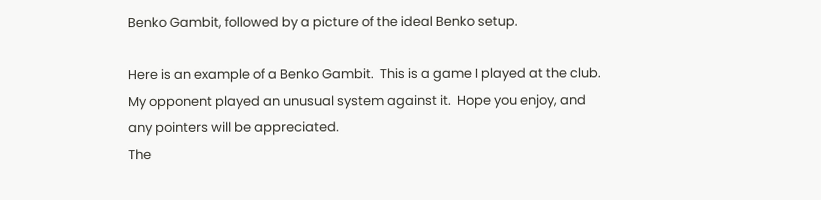Benko Gambit, followed by a picture of the ideal Benko setup.

Here is an example of a Benko Gambit.  This is a game I played at the club.  My opponent played an unusual system against it.  Hope you enjoy, and any pointers will be appreciated.
The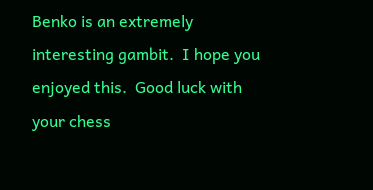Benko is an extremely interesting gambit.  I hope you enjoyed this.  Good luck with your chess